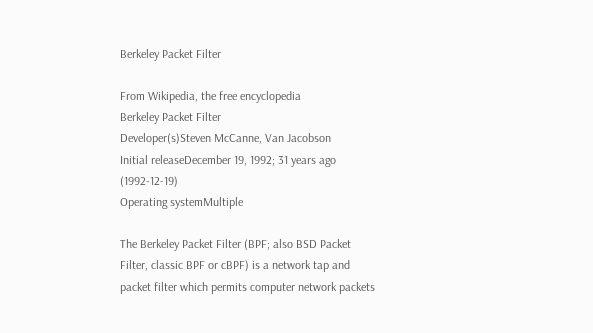Berkeley Packet Filter

From Wikipedia, the free encyclopedia
Berkeley Packet Filter
Developer(s)Steven McCanne, Van Jacobson
Initial releaseDecember 19, 1992; 31 years ago (1992-12-19)
Operating systemMultiple

The Berkeley Packet Filter (BPF; also BSD Packet Filter, classic BPF or cBPF) is a network tap and packet filter which permits computer network packets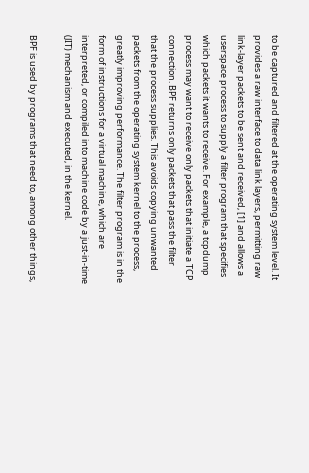to be captured and filtered at the operating system level. It provides a raw interface to data link layers, permitting raw link-layer packets to be sent and received, [1] and allows a userspace process to supply a filter program that specifies which packets it wants to receive. For example, a tcpdump process may want to receive only packets that initiate a TCP connection. BPF returns only packets that pass the filter that the process supplies. This avoids copying unwanted packets from the operating system kernel to the process, greatly improving performance. The filter program is in the form of instructions for a virtual machine, which are interpreted, or compiled into machine code by a just-in-time (JIT) mechanism and executed, in the kernel.

BPF is used by programs that need to, among other things,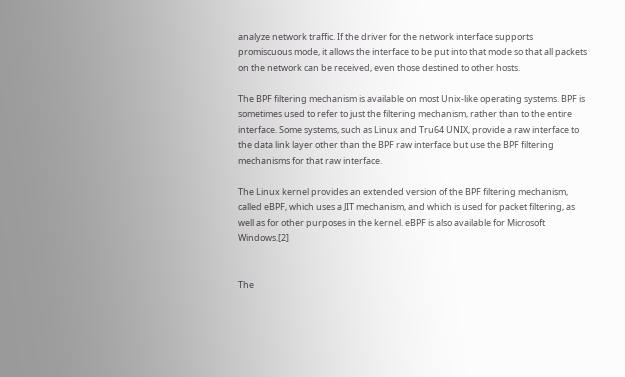analyze network traffic. If the driver for the network interface supports promiscuous mode, it allows the interface to be put into that mode so that all packets on the network can be received, even those destined to other hosts.

The BPF filtering mechanism is available on most Unix-like operating systems. BPF is sometimes used to refer to just the filtering mechanism, rather than to the entire interface. Some systems, such as Linux and Tru64 UNIX, provide a raw interface to the data link layer other than the BPF raw interface but use the BPF filtering mechanisms for that raw interface.

The Linux kernel provides an extended version of the BPF filtering mechanism, called eBPF, which uses a JIT mechanism, and which is used for packet filtering, as well as for other purposes in the kernel. eBPF is also available for Microsoft Windows.[2]


The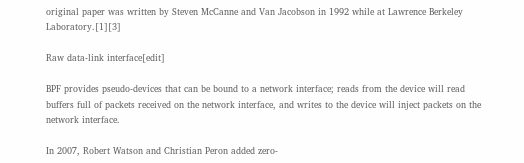original paper was written by Steven McCanne and Van Jacobson in 1992 while at Lawrence Berkeley Laboratory.[1][3]

Raw data-link interface[edit]

BPF provides pseudo-devices that can be bound to a network interface; reads from the device will read buffers full of packets received on the network interface, and writes to the device will inject packets on the network interface.

In 2007, Robert Watson and Christian Peron added zero-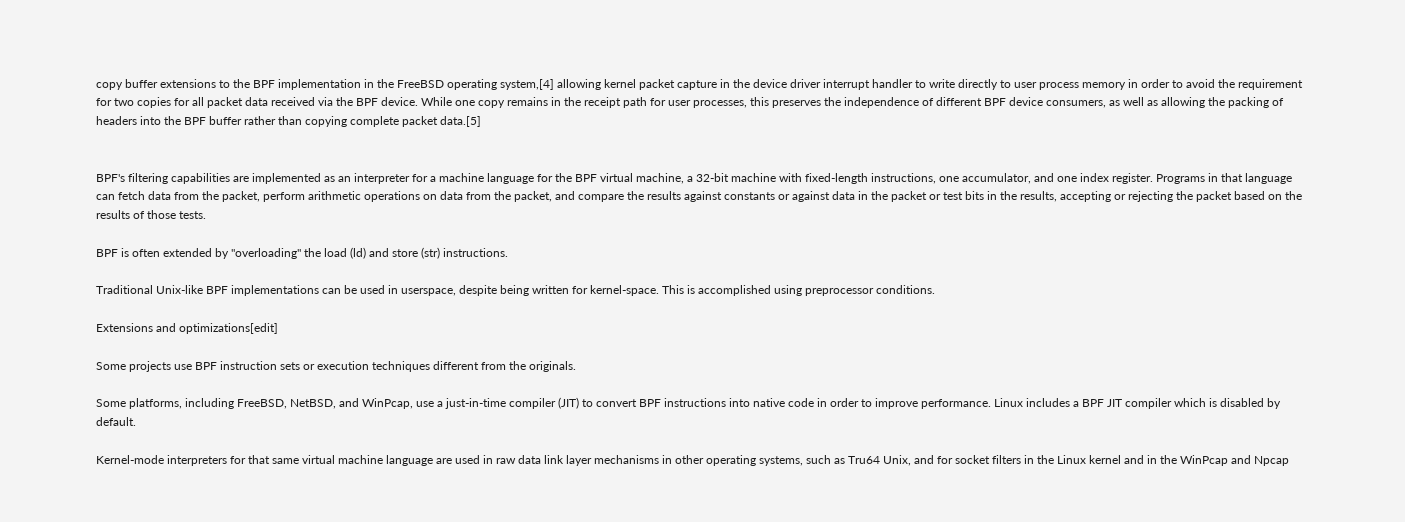copy buffer extensions to the BPF implementation in the FreeBSD operating system,[4] allowing kernel packet capture in the device driver interrupt handler to write directly to user process memory in order to avoid the requirement for two copies for all packet data received via the BPF device. While one copy remains in the receipt path for user processes, this preserves the independence of different BPF device consumers, as well as allowing the packing of headers into the BPF buffer rather than copying complete packet data.[5]


BPF's filtering capabilities are implemented as an interpreter for a machine language for the BPF virtual machine, a 32-bit machine with fixed-length instructions, one accumulator, and one index register. Programs in that language can fetch data from the packet, perform arithmetic operations on data from the packet, and compare the results against constants or against data in the packet or test bits in the results, accepting or rejecting the packet based on the results of those tests.

BPF is often extended by "overloading" the load (ld) and store (str) instructions.

Traditional Unix-like BPF implementations can be used in userspace, despite being written for kernel-space. This is accomplished using preprocessor conditions.

Extensions and optimizations[edit]

Some projects use BPF instruction sets or execution techniques different from the originals.

Some platforms, including FreeBSD, NetBSD, and WinPcap, use a just-in-time compiler (JIT) to convert BPF instructions into native code in order to improve performance. Linux includes a BPF JIT compiler which is disabled by default.

Kernel-mode interpreters for that same virtual machine language are used in raw data link layer mechanisms in other operating systems, such as Tru64 Unix, and for socket filters in the Linux kernel and in the WinPcap and Npcap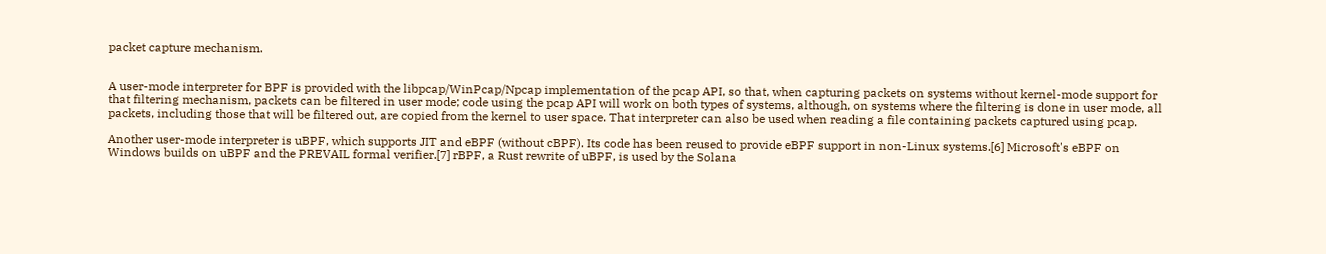packet capture mechanism.


A user-mode interpreter for BPF is provided with the libpcap/WinPcap/Npcap implementation of the pcap API, so that, when capturing packets on systems without kernel-mode support for that filtering mechanism, packets can be filtered in user mode; code using the pcap API will work on both types of systems, although, on systems where the filtering is done in user mode, all packets, including those that will be filtered out, are copied from the kernel to user space. That interpreter can also be used when reading a file containing packets captured using pcap.

Another user-mode interpreter is uBPF, which supports JIT and eBPF (without cBPF). Its code has been reused to provide eBPF support in non-Linux systems.[6] Microsoft's eBPF on Windows builds on uBPF and the PREVAIL formal verifier.[7] rBPF, a Rust rewrite of uBPF, is used by the Solana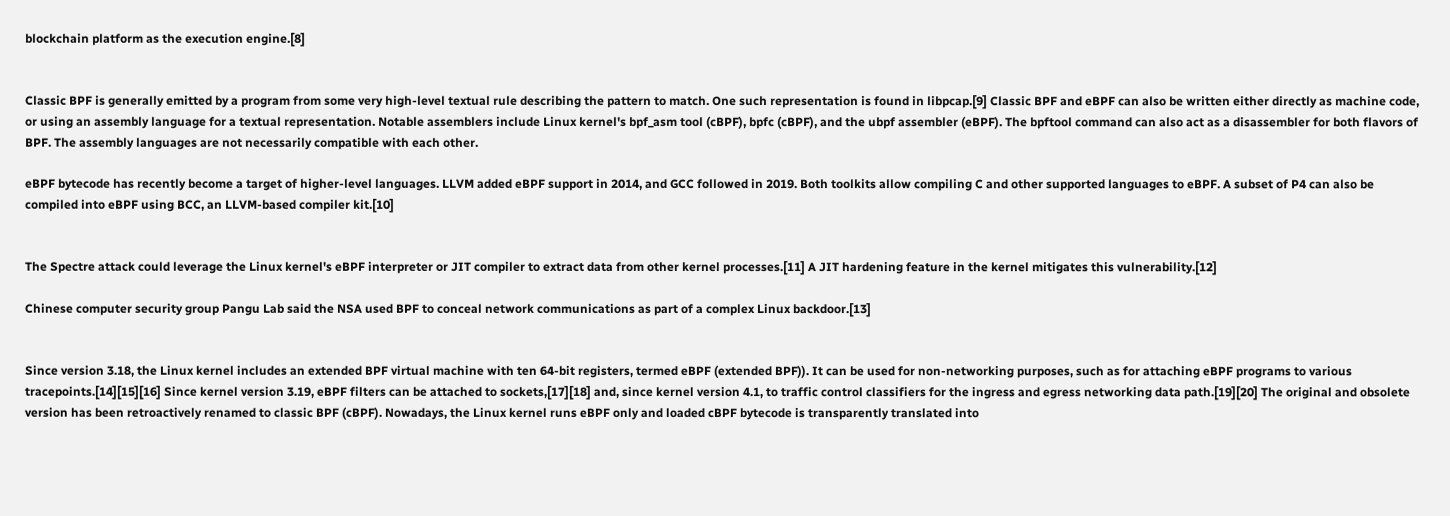blockchain platform as the execution engine.[8]


Classic BPF is generally emitted by a program from some very high-level textual rule describing the pattern to match. One such representation is found in libpcap.[9] Classic BPF and eBPF can also be written either directly as machine code, or using an assembly language for a textual representation. Notable assemblers include Linux kernel's bpf_asm tool (cBPF), bpfc (cBPF), and the ubpf assembler (eBPF). The bpftool command can also act as a disassembler for both flavors of BPF. The assembly languages are not necessarily compatible with each other.

eBPF bytecode has recently become a target of higher-level languages. LLVM added eBPF support in 2014, and GCC followed in 2019. Both toolkits allow compiling C and other supported languages to eBPF. A subset of P4 can also be compiled into eBPF using BCC, an LLVM-based compiler kit.[10]


The Spectre attack could leverage the Linux kernel's eBPF interpreter or JIT compiler to extract data from other kernel processes.[11] A JIT hardening feature in the kernel mitigates this vulnerability.[12]

Chinese computer security group Pangu Lab said the NSA used BPF to conceal network communications as part of a complex Linux backdoor.[13]


Since version 3.18, the Linux kernel includes an extended BPF virtual machine with ten 64-bit registers, termed eBPF (extended BPF)). It can be used for non-networking purposes, such as for attaching eBPF programs to various tracepoints.[14][15][16] Since kernel version 3.19, eBPF filters can be attached to sockets,[17][18] and, since kernel version 4.1, to traffic control classifiers for the ingress and egress networking data path.[19][20] The original and obsolete version has been retroactively renamed to classic BPF (cBPF). Nowadays, the Linux kernel runs eBPF only and loaded cBPF bytecode is transparently translated into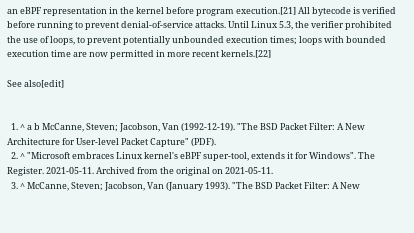an eBPF representation in the kernel before program execution.[21] All bytecode is verified before running to prevent denial-of-service attacks. Until Linux 5.3, the verifier prohibited the use of loops, to prevent potentially unbounded execution times; loops with bounded execution time are now permitted in more recent kernels.[22]

See also[edit]


  1. ^ a b McCanne, Steven; Jacobson, Van (1992-12-19). "The BSD Packet Filter: A New Architecture for User-level Packet Capture" (PDF).
  2. ^ "Microsoft embraces Linux kernel's eBPF super-tool, extends it for Windows". The Register. 2021-05-11. Archived from the original on 2021-05-11.
  3. ^ McCanne, Steven; Jacobson, Van (January 1993). "The BSD Packet Filter: A New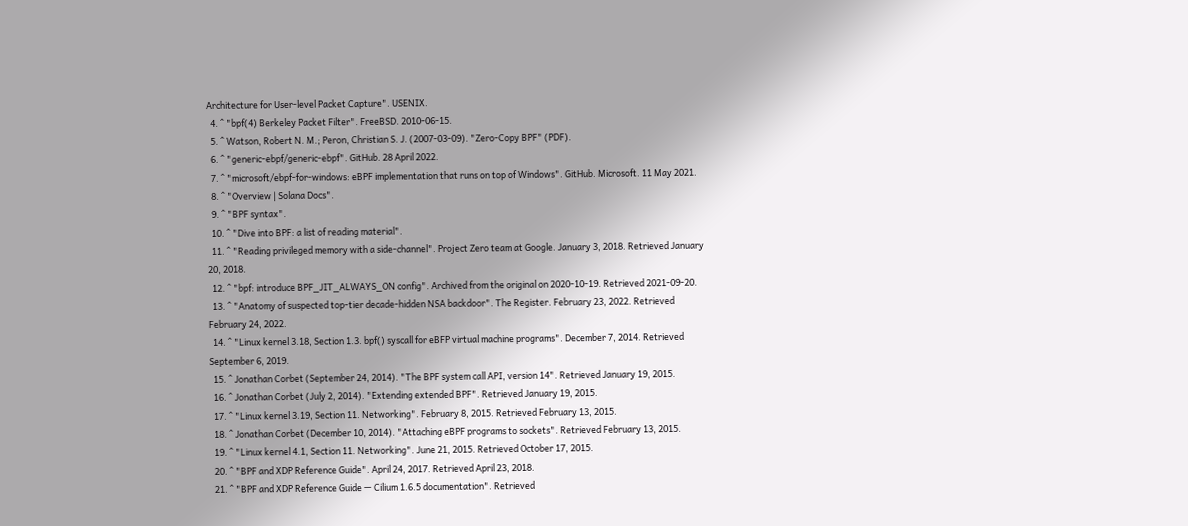Architecture for User-level Packet Capture". USENIX.
  4. ^ "bpf(4) Berkeley Packet Filter". FreeBSD. 2010-06-15.
  5. ^ Watson, Robert N. M.; Peron, Christian S. J. (2007-03-09). "Zero-Copy BPF" (PDF).
  6. ^ "generic-ebpf/generic-ebpf". GitHub. 28 April 2022.
  7. ^ "microsoft/ebpf-for-windows: eBPF implementation that runs on top of Windows". GitHub. Microsoft. 11 May 2021.
  8. ^ "Overview | Solana Docs".
  9. ^ "BPF syntax".
  10. ^ "Dive into BPF: a list of reading material".
  11. ^ "Reading privileged memory with a side-channel". Project Zero team at Google. January 3, 2018. Retrieved January 20, 2018.
  12. ^ "bpf: introduce BPF_JIT_ALWAYS_ON config". Archived from the original on 2020-10-19. Retrieved 2021-09-20.
  13. ^ "Anatomy of suspected top-tier decade-hidden NSA backdoor". The Register. February 23, 2022. Retrieved February 24, 2022.
  14. ^ "Linux kernel 3.18, Section 1.3. bpf() syscall for eBFP virtual machine programs". December 7, 2014. Retrieved September 6, 2019.
  15. ^ Jonathan Corbet (September 24, 2014). "The BPF system call API, version 14". Retrieved January 19, 2015.
  16. ^ Jonathan Corbet (July 2, 2014). "Extending extended BPF". Retrieved January 19, 2015.
  17. ^ "Linux kernel 3.19, Section 11. Networking". February 8, 2015. Retrieved February 13, 2015.
  18. ^ Jonathan Corbet (December 10, 2014). "Attaching eBPF programs to sockets". Retrieved February 13, 2015.
  19. ^ "Linux kernel 4.1, Section 11. Networking". June 21, 2015. Retrieved October 17, 2015.
  20. ^ "BPF and XDP Reference Guide". April 24, 2017. Retrieved April 23, 2018.
  21. ^ "BPF and XDP Reference Guide — Cilium 1.6.5 documentation". Retrieved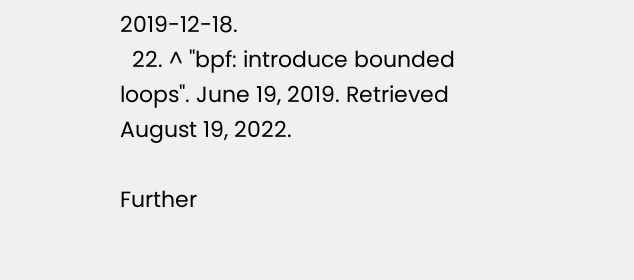2019-12-18.
  22. ^ "bpf: introduce bounded loops". June 19, 2019. Retrieved August 19, 2022.

Further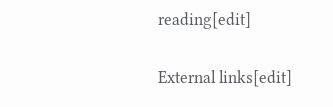reading[edit]

External links[edit]